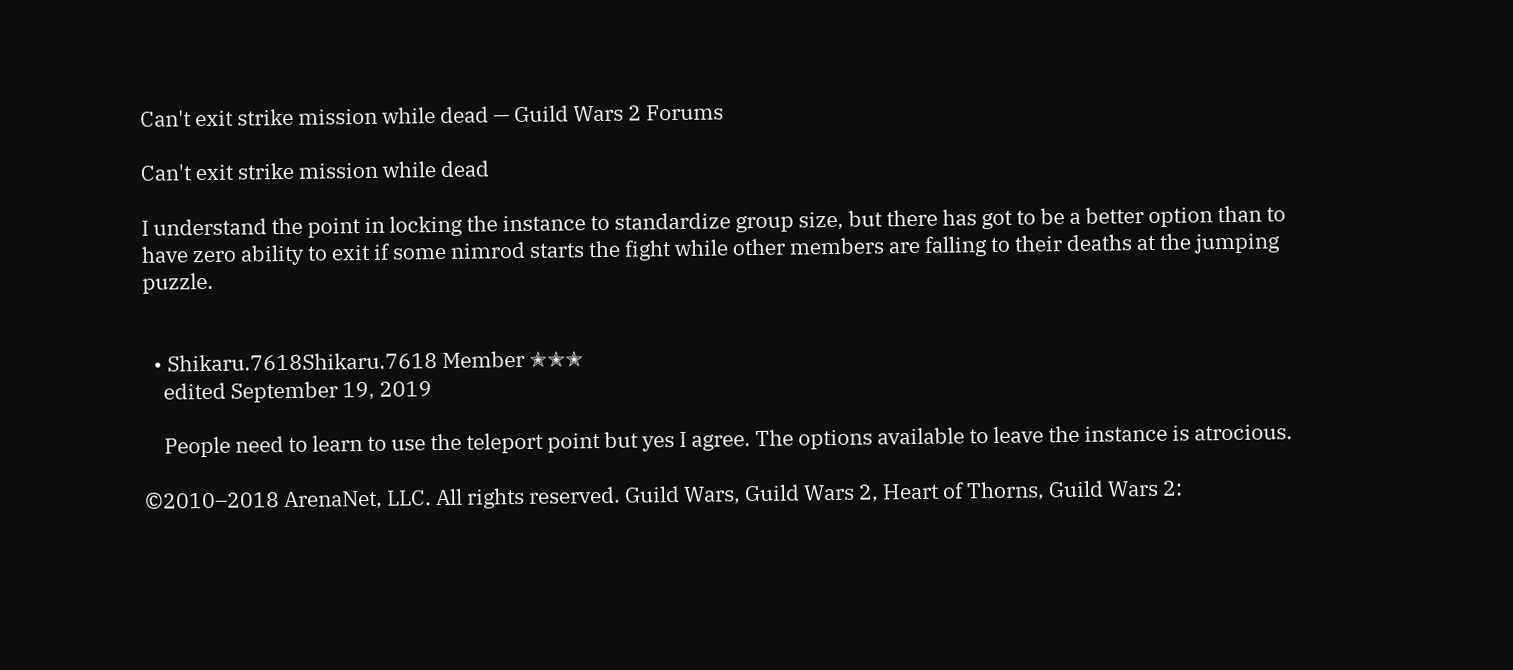Can't exit strike mission while dead — Guild Wars 2 Forums

Can't exit strike mission while dead

I understand the point in locking the instance to standardize group size, but there has got to be a better option than to have zero ability to exit if some nimrod starts the fight while other members are falling to their deaths at the jumping puzzle.


  • Shikaru.7618Shikaru.7618 Member ✭✭✭
    edited September 19, 2019

    People need to learn to use the teleport point but yes I agree. The options available to leave the instance is atrocious.

©2010–2018 ArenaNet, LLC. All rights reserved. Guild Wars, Guild Wars 2, Heart of Thorns, Guild Wars 2: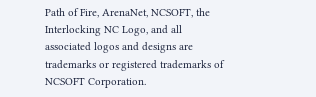Path of Fire, ArenaNet, NCSOFT, the Interlocking NC Logo, and all associated logos and designs are trademarks or registered trademarks of NCSOFT Corporation.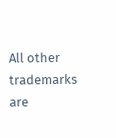All other trademarks are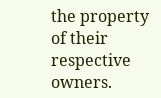the property of their respective owners.